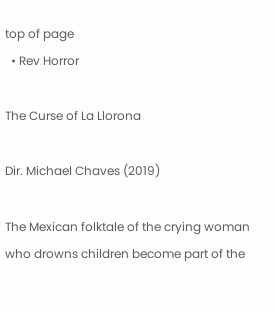top of page
  • Rev Horror

The Curse of La Llorona

Dir. Michael Chaves (2019)

The Mexican folktale of the crying woman who drowns children become part of the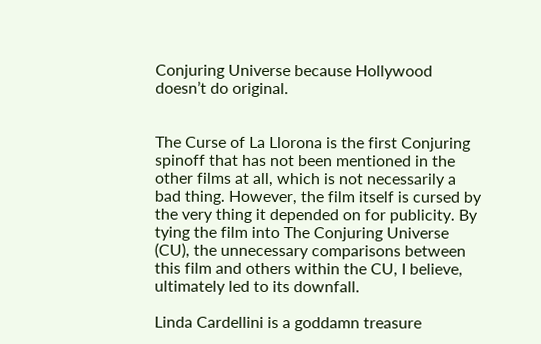Conjuring Universe because Hollywood doesn’t do original.


The Curse of La Llorona is the first Conjuring spinoff that has not been mentioned in the other films at all, which is not necessarily a bad thing. However, the film itself is cursed by the very thing it depended on for publicity. By tying the film into The Conjuring Universe (CU), the unnecessary comparisons between this film and others within the CU, I believe, ultimately led to its downfall.

Linda Cardellini is a goddamn treasure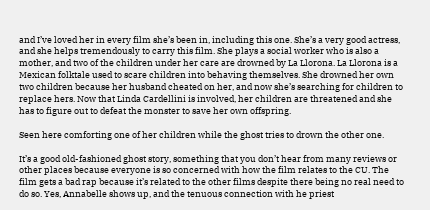and I’ve loved her in every film she’s been in, including this one. She’s a very good actress, and she helps tremendously to carry this film. She plays a social worker who is also a mother, and two of the children under her care are drowned by La Llorona. La Llorona is a Mexican folktale used to scare children into behaving themselves. She drowned her own two children because her husband cheated on her, and now she’s searching for children to replace hers. Now that Linda Cardellini is involved, her children are threatened and she has to figure out to defeat the monster to save her own offspring.

Seen here comforting one of her children while the ghost tries to drown the other one.

It’s a good old-fashioned ghost story, something that you don’t hear from many reviews or other places because everyone is so concerned with how the film relates to the CU. The film gets a bad rap because it’s related to the other films despite there being no real need to do so. Yes, Annabelle shows up, and the tenuous connection with he priest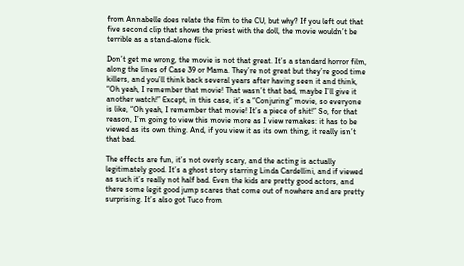from Annabelle does relate the film to the CU, but why? If you left out that five second clip that shows the priest with the doll, the movie wouldn’t be terrible as a stand-alone flick.

Don’t get me wrong, the movie is not that great. It’s a standard horror film, along the lines of Case 39 or Mama. They’re not great but they’re good time killers, and you’ll think back several years after having seen it and think, “Oh yeah, I remember that movie! That wasn’t that bad, maybe I’ll give it another watch!” Except, in this case, it’s a “Conjuring” movie, so everyone is like, “Oh yeah, I remember that movie! It’s a piece of shit!” So, for that reason, I’m going to view this movie more as I view remakes: it has to be viewed as its own thing. And, if you view it as its own thing, it really isn’t that bad.

The effects are fun, it’s not overly scary, and the acting is actually legitimately good. It’s a ghost story starring Linda Cardellini, and if viewed as such it’s really not half bad. Even the kids are pretty good actors, and there some legit good jump scares that come out of nowhere and are pretty surprising. It’s also got Tuco from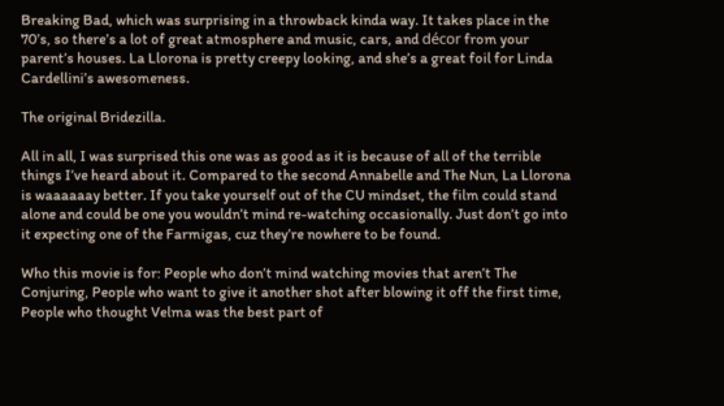Breaking Bad, which was surprising in a throwback kinda way. It takes place in the 70’s, so there’s a lot of great atmosphere and music, cars, and décor from your parent’s houses. La Llorona is pretty creepy looking, and she’s a great foil for Linda Cardellini’s awesomeness.

The original Bridezilla.

All in all, I was surprised this one was as good as it is because of all of the terrible things I’ve heard about it. Compared to the second Annabelle and The Nun, La Llorona is waaaaaay better. If you take yourself out of the CU mindset, the film could stand alone and could be one you wouldn’t mind re-watching occasionally. Just don’t go into it expecting one of the Farmigas, cuz they’re nowhere to be found.

Who this movie is for: People who don’t mind watching movies that aren’t The Conjuring, People who want to give it another shot after blowing it off the first time, People who thought Velma was the best part of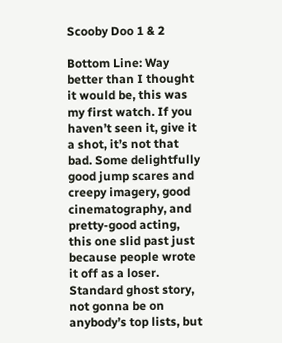Scooby Doo 1 & 2

Bottom Line: Way better than I thought it would be, this was my first watch. If you haven’t seen it, give it a shot, it’s not that bad. Some delightfully good jump scares and creepy imagery, good cinematography, and pretty-good acting, this one slid past just because people wrote it off as a loser. Standard ghost story, not gonna be on anybody’s top lists, but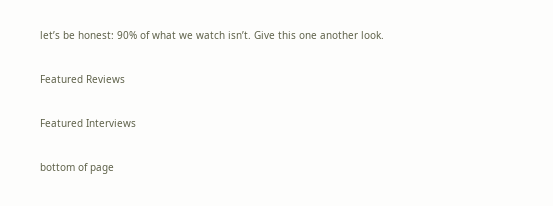let’s be honest: 90% of what we watch isn’t. Give this one another look.

Featured Reviews

Featured Interviews

bottom of page